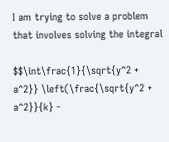I am trying to solve a problem that involves solving the integral

$$\int\frac{1}{\sqrt{y^2 + a^2}} \left(\frac{\sqrt{y^2 + a^2}}{k} -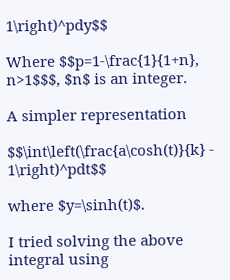1\right)^pdy$$

Where $$p=1-\frac{1}{1+n}, n>1$$$, $n$ is an integer.

A simpler representation

$$\int\left(\frac{a\cosh(t)}{k} - 1\right)^pdt$$

where $y=\sinh(t)$.

I tried solving the above integral using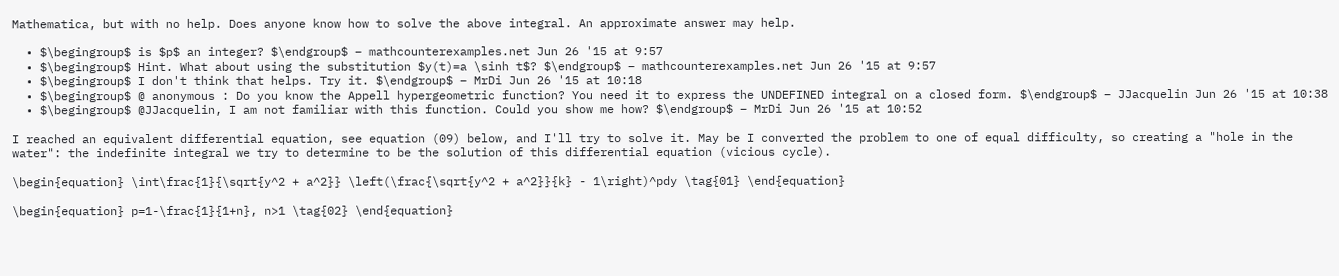Mathematica, but with no help. Does anyone know how to solve the above integral. An approximate answer may help.

  • $\begingroup$ is $p$ an integer? $\endgroup$ – mathcounterexamples.net Jun 26 '15 at 9:57
  • $\begingroup$ Hint. What about using the substitution $y(t)=a \sinh t$? $\endgroup$ – mathcounterexamples.net Jun 26 '15 at 9:57
  • $\begingroup$ I don't think that helps. Try it. $\endgroup$ – MrDi Jun 26 '15 at 10:18
  • $\begingroup$ @ anonymous : Do you know the Appell hypergeometric function? You need it to express the UNDEFINED integral on a closed form. $\endgroup$ – JJacquelin Jun 26 '15 at 10:38
  • $\begingroup$ @JJacquelin, I am not familiar with this function. Could you show me how? $\endgroup$ – MrDi Jun 26 '15 at 10:52

I reached an equivalent differential equation, see equation (09) below, and I'll try to solve it. May be I converted the problem to one of equal difficulty, so creating a "hole in the water": the indefinite integral we try to determine to be the solution of this differential equation (vicious cycle).

\begin{equation} \int\frac{1}{\sqrt{y^2 + a^2}} \left(\frac{\sqrt{y^2 + a^2}}{k} - 1\right)^pdy \tag{01} \end{equation}

\begin{equation} p=1-\frac{1}{1+n}, n>1 \tag{02} \end{equation}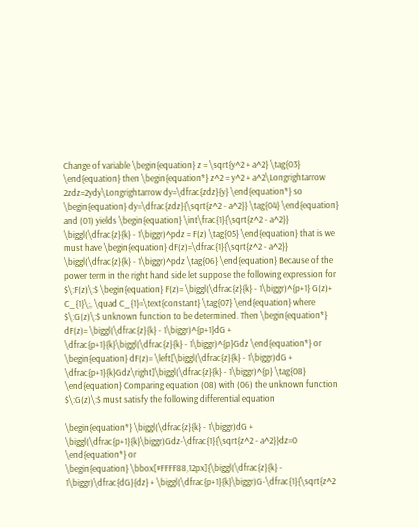Change of variable \begin{equation} z = \sqrt{y^2 + a^2} \tag{03} \end{equation} then \begin{equation*} z^2 = y^2 + a^2\Longrightarrow 2zdz=2ydy\Longrightarrow dy=\dfrac{zdz}{y} \end{equation*} so \begin{equation} dy=\dfrac{zdz}{\sqrt{z^2 - a^2}} \tag{04} \end{equation} and (01) yields \begin{equation} \int\frac{1}{\sqrt{z^2 - a^2}} \biggl(\dfrac{z}{k} - 1\biggr)^pdz = F(z) \tag{05} \end{equation} that is we must have \begin{equation} dF(z)=\dfrac{1}{\sqrt{z^2 - a^2}} \biggl(\dfrac{z}{k} - 1\biggr)^pdz \tag{06} \end{equation} Because of the power term in the right hand side let suppose the following expression for $\:F(z)\:$ \begin{equation} F(z)= \biggl(\dfrac{z}{k} - 1\biggr)^{p+1} G(z)+ C_{1}\;, \quad C_{1}=\text{constant} \tag{07} \end{equation} where $\:G(z)\:$ unknown function to be determined. Then \begin{equation*} dF(z)= \biggl(\dfrac{z}{k} - 1\biggr)^{p+1}dG + \dfrac{p+1}{k}\biggl(\dfrac{z}{k} - 1\biggr)^{p}Gdz \end{equation*} or \begin{equation} dF(z)= \left[\biggl(\dfrac{z}{k} - 1\biggr)dG + \dfrac{p+1}{k}Gdz\right]\biggl(\dfrac{z}{k} - 1\biggr)^{p} \tag{08} \end{equation} Comparing equation (08) with (06) the unknown function $\:G(z)\:$ must satisfy the following differential equation

\begin{equation*} \biggl(\dfrac{z}{k} - 1\biggr)dG + \biggl(\dfrac{p+1}{k}\biggr)Gdz-\dfrac{1}{\sqrt{z^2 - a^2}}dz=0 \end{equation*} or
\begin{equation} \bbox[#FFFF88,12px]{\biggl(\dfrac{z}{k} - 1\biggr)\dfrac{dG}{dz} + \biggl(\dfrac{p+1}{k}\biggr)G-\dfrac{1}{\sqrt{z^2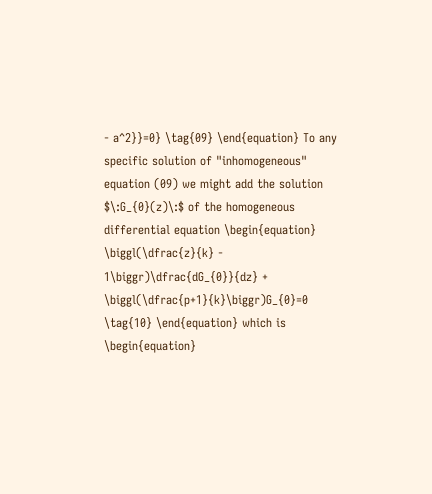- a^2}}=0} \tag{09} \end{equation} To any specific solution of "inhomogeneous" equation (09) we might add the solution $\:G_{0}(z)\:$ of the homogeneous differential equation \begin{equation} \biggl(\dfrac{z}{k} - 1\biggr)\dfrac{dG_{0}}{dz} + \biggl(\dfrac{p+1}{k}\biggr)G_{0}=0 \tag{10} \end{equation} which is \begin{equation}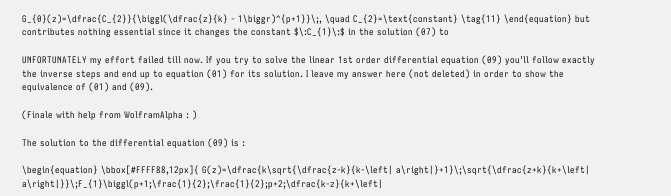G_{0}(z)=\dfrac{C_{2}}{\biggl(\dfrac{z}{k} - 1\biggr)^{p+1}}\;, \quad C_{2}=\text{constant} \tag{11} \end{equation} but contributes nothing essential since it changes the constant $\:C_{1}\:$ in the solution (07) to

UNFORTUNATELY my effort failed till now. If you try to solve the linear 1st order differential equation (09) you'll follow exactly the inverse steps and end up to equation (01) for its solution. I leave my answer here (not deleted) in order to show the equivalence of (01) and (09).

(Finale with help from WolframAlpha : )

The solution to the differential equation (09) is :

\begin{equation} \bbox[#FFFF88,12px]{ G(z)=\dfrac{k\sqrt{\dfrac{z-k}{k-\left| a\right|}+1}\;\sqrt{\dfrac{z+k}{k+\left| a\right|}}\;F_{1}\biggl(p+1;\frac{1}{2};\frac{1}{2};p+2;\dfrac{k-z}{k+\left|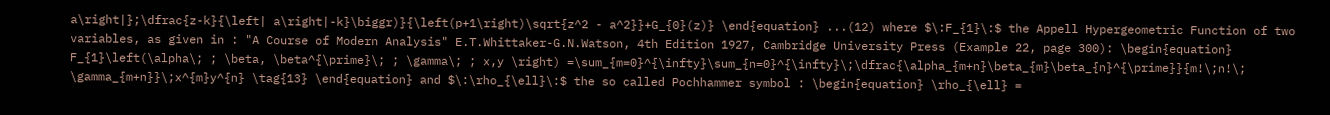a\right|};\dfrac{z-k}{\left| a\right|-k}\biggr)}{\left(p+1\right)\sqrt{z^2 - a^2}}+G_{0}(z)} \end{equation} ...(12) where $\:F_{1}\:$ the Appell Hypergeometric Function of two variables, as given in : "A Course of Modern Analysis" E.T.Whittaker-G.N.Watson, 4th Edition 1927, Cambridge University Press (Example 22, page 300): \begin{equation} F_{1}\left(\alpha\; ; \beta, \beta^{\prime}\; ; \gamma\; ; x,y \right) =\sum_{m=0}^{\infty}\sum_{n=0}^{\infty}\;\dfrac{\alpha_{m+n}\beta_{m}\beta_{n}^{\prime}}{m!\;n!\; \gamma_{m+n}}\;x^{m}y^{n} \tag{13} \end{equation} and $\:\rho_{\ell}\:$ the so called Pochhammer symbol : \begin{equation} \rho_{\ell} =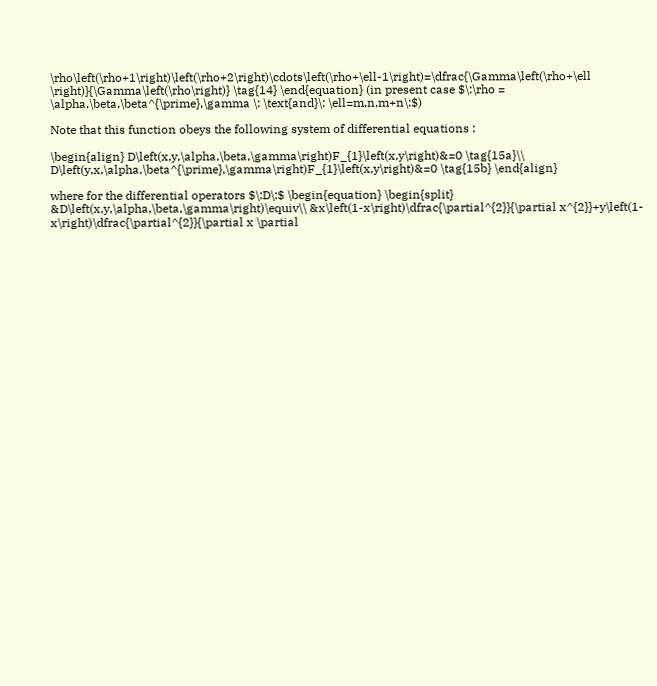\rho\left(\rho+1\right)\left(\rho+2\right)\cdots\left(\rho+\ell-1\right)=\dfrac{\Gamma\left(\rho+\ell \right)}{\Gamma\left(\rho\right)} \tag{14} \end{equation} (in present case $\:\rho = \alpha,\beta,\beta^{\prime},\gamma \: \text{and}\: \ell=m,n,m+n\:$)

Note that this function obeys the following system of differential equations :

\begin{align} D\left(x,y,\alpha,\beta,\gamma\right)F_{1}\left(x,y\right)&=0 \tag{15a}\\ D\left(y,x,\alpha,\beta^{\prime},\gamma\right)F_{1}\left(x,y\right)&=0 \tag{15b} \end{align}

where for the differential operators $\:D\:$ \begin{equation} \begin{split} &D\left(x,y,\alpha,\beta,\gamma\right)\equiv\\ &x\left(1-x\right)\dfrac{\partial^{2}}{\partial x^{2}}+y\left(1-x\right)\dfrac{\partial^{2}}{\partial x \partial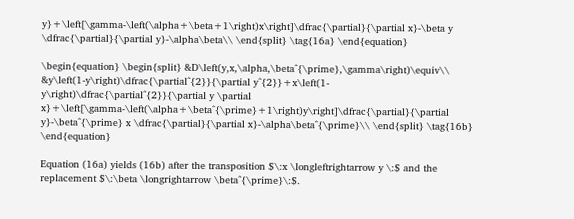y}+\left[\gamma-\left(\alpha+\beta+1\right)x\right]\dfrac{\partial}{\partial x}-\beta y \dfrac{\partial}{\partial y}-\alpha\beta\\ \end{split} \tag{16a} \end{equation}

\begin{equation} \begin{split} &D\left(y,x,\alpha,\beta^{\prime},\gamma\right)\equiv\\ &y\left(1-y\right)\dfrac{\partial^{2}}{\partial y^{2}}+x\left(1-y\right)\dfrac{\partial^{2}}{\partial y \partial x}+\left[\gamma-\left(\alpha+\beta^{\prime}+1\right)y\right]\dfrac{\partial}{\partial y}-\beta^{\prime} x \dfrac{\partial}{\partial x}-\alpha\beta^{\prime}\\ \end{split} \tag{16b} \end{equation}

Equation (16a) yields (16b) after the transposition $\:x \longleftrightarrow y \:$ and the replacement $\:\beta \longrightarrow \beta^{\prime}\:$.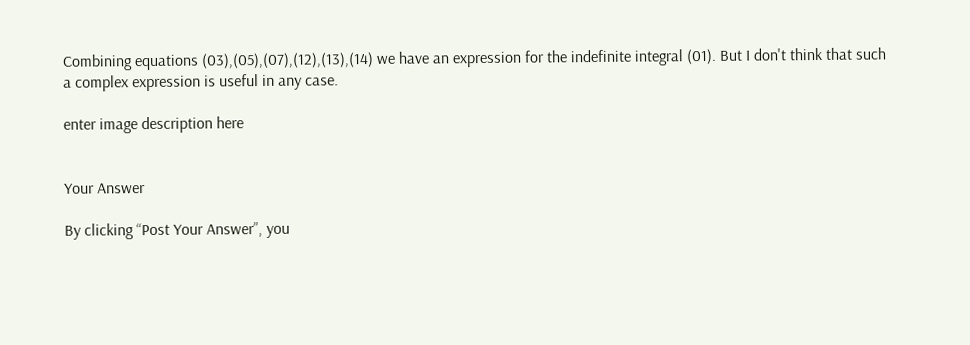Combining equations (03),(05),(07),(12),(13),(14) we have an expression for the indefinite integral (01). But I don't think that such a complex expression is useful in any case.

enter image description here


Your Answer

By clicking “Post Your Answer”, you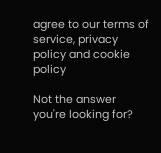agree to our terms of service, privacy policy and cookie policy

Not the answer you're looking for?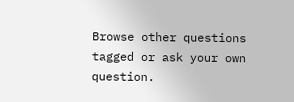Browse other questions tagged or ask your own question.